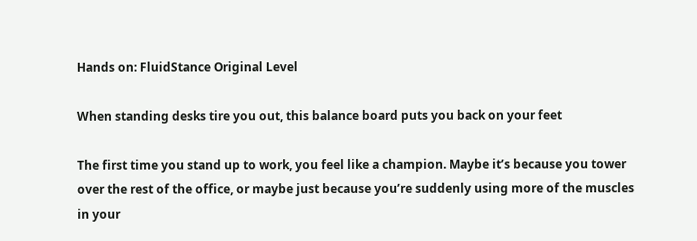Hands on: FluidStance Original Level

When standing desks tire you out, this balance board puts you back on your feet

The first time you stand up to work, you feel like a champion. Maybe it’s because you tower over the rest of the office, or maybe just because you’re suddenly using more of the muscles in your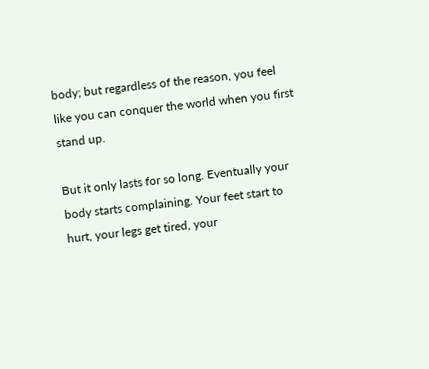body; but regardless of the reason, you feel like you can conquer the world when you first stand up.

But it only lasts for so long. Eventually your body starts complaining. Your feet start to hurt, your legs get tired, your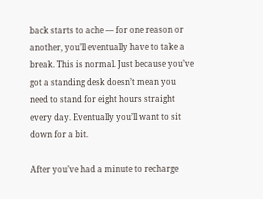back starts to ache — for one reason or another, you’ll eventually have to take a break. This is normal. Just because you’ve got a standing desk doesn’t mean you need to stand for eight hours straight every day. Eventually you’ll want to sit down for a bit.

After you’ve had a minute to recharge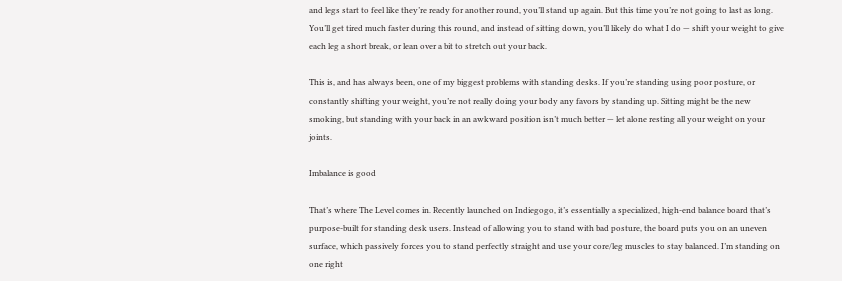and legs start to feel like they’re ready for another round, you’ll stand up again. But this time you’re not going to last as long. You’ll get tired much faster during this round, and instead of sitting down, you’ll likely do what I do — shift your weight to give each leg a short break, or lean over a bit to stretch out your back.

This is, and has always been, one of my biggest problems with standing desks. If you’re standing using poor posture, or constantly shifting your weight, you’re not really doing your body any favors by standing up. Sitting might be the new smoking, but standing with your back in an awkward position isn’t much better — let alone resting all your weight on your joints.

Imbalance is good

That’s where The Level comes in. Recently launched on Indiegogo, it’s essentially a specialized, high-end balance board that’s purpose-built for standing desk users. Instead of allowing you to stand with bad posture, the board puts you on an uneven surface, which passively forces you to stand perfectly straight and use your core/leg muscles to stay balanced. I’m standing on one right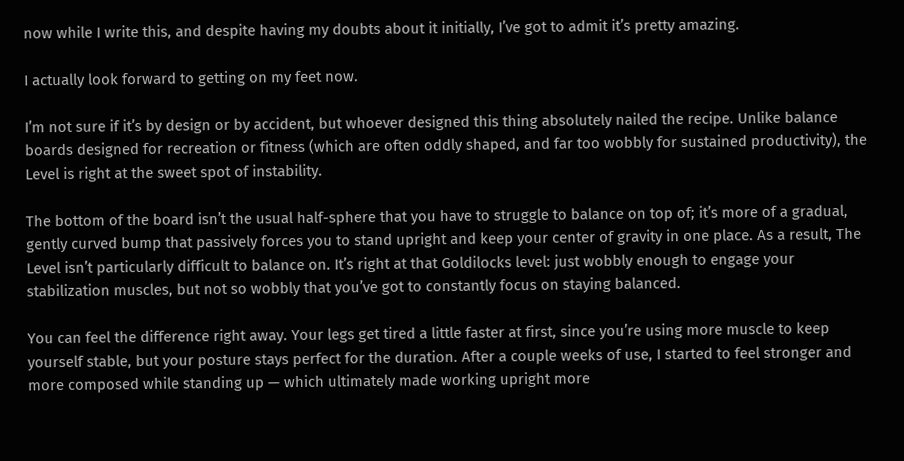now while I write this, and despite having my doubts about it initially, I’ve got to admit it’s pretty amazing.

I actually look forward to getting on my feet now.

I’m not sure if it’s by design or by accident, but whoever designed this thing absolutely nailed the recipe. Unlike balance boards designed for recreation or fitness (which are often oddly shaped, and far too wobbly for sustained productivity), the Level is right at the sweet spot of instability.

The bottom of the board isn’t the usual half-sphere that you have to struggle to balance on top of; it’s more of a gradual, gently curved bump that passively forces you to stand upright and keep your center of gravity in one place. As a result, The Level isn’t particularly difficult to balance on. It’s right at that Goldilocks level: just wobbly enough to engage your stabilization muscles, but not so wobbly that you’ve got to constantly focus on staying balanced.

You can feel the difference right away. Your legs get tired a little faster at first, since you’re using more muscle to keep yourself stable, but your posture stays perfect for the duration. After a couple weeks of use, I started to feel stronger and more composed while standing up — which ultimately made working upright more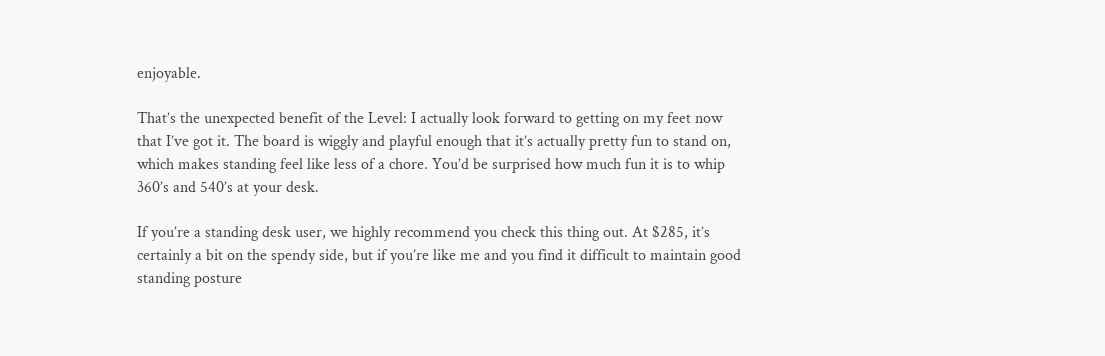enjoyable.

That’s the unexpected benefit of the Level: I actually look forward to getting on my feet now that I’ve got it. The board is wiggly and playful enough that it’s actually pretty fun to stand on, which makes standing feel like less of a chore. You’d be surprised how much fun it is to whip 360’s and 540’s at your desk.

If you’re a standing desk user, we highly recommend you check this thing out. At $285, it’s certainly a bit on the spendy side, but if you’re like me and you find it difficult to maintain good standing posture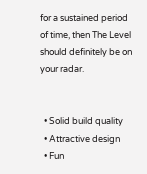for a sustained period of time, then The Level should definitely be on your radar.


  • Solid build quality
  • Attractive design
  • Fun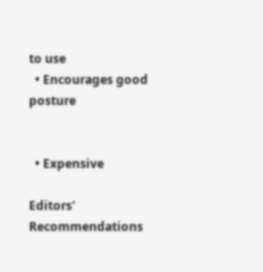to use
  • Encourages good posture


  • Expensive

Editors' Recommendations